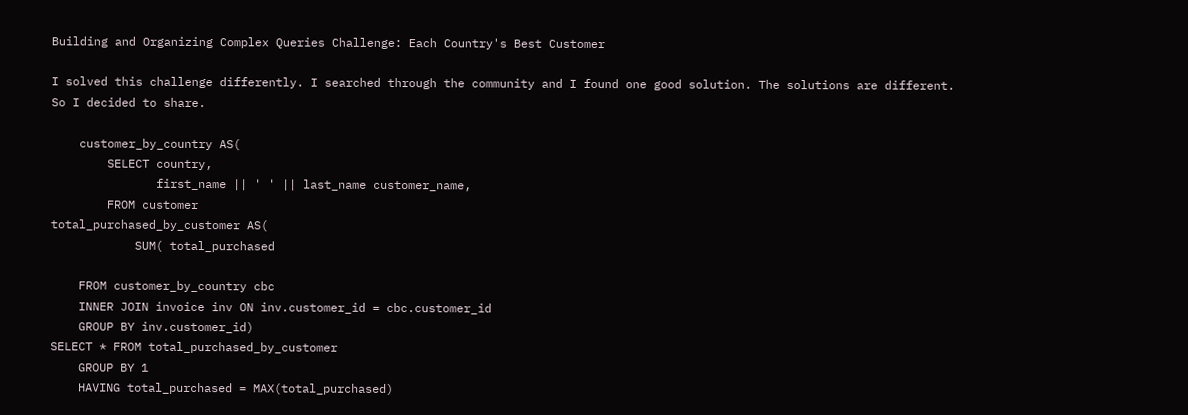Building and Organizing Complex Queries Challenge: Each Country's Best Customer

I solved this challenge differently. I searched through the community and I found one good solution. The solutions are different. So I decided to share.

    customer_by_country AS(
        SELECT country,
               first_name || ' ' || last_name customer_name,
        FROM customer
total_purchased_by_customer AS(
            SUM( total_purchased

    FROM customer_by_country cbc
    INNER JOIN invoice inv ON inv.customer_id = cbc.customer_id
    GROUP BY inv.customer_id)
SELECT * FROM total_purchased_by_customer
    GROUP BY 1
    HAVING total_purchased = MAX(total_purchased)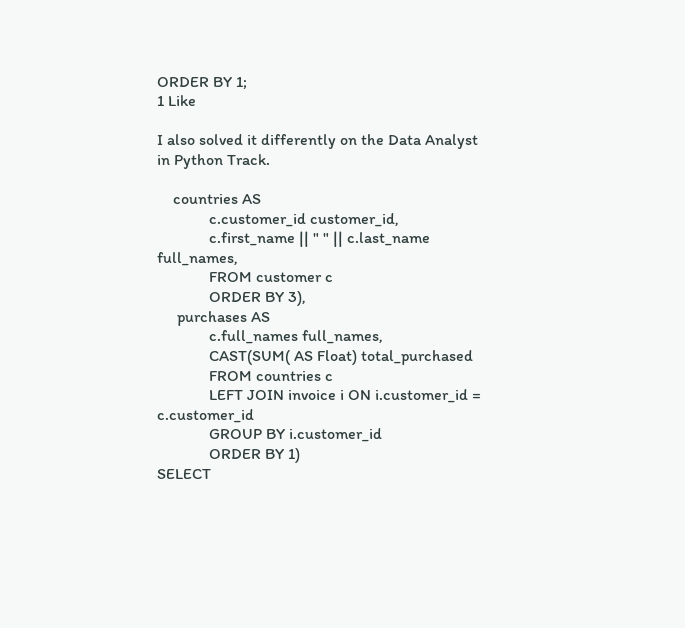ORDER BY 1;
1 Like

I also solved it differently on the Data Analyst in Python Track.

    countries AS
             c.customer_id customer_id,
             c.first_name || " " || c.last_name full_names,
             FROM customer c
             ORDER BY 3),
     purchases AS
             c.full_names full_names,
             CAST(SUM( AS Float) total_purchased
             FROM countries c
             LEFT JOIN invoice i ON i.customer_id = c.customer_id
             GROUP BY i.customer_id
             ORDER BY 1)
SELECT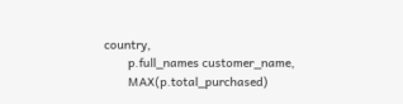country,
        p.full_names customer_name,
        MAX(p.total_purchased)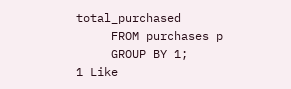total_purchased
     FROM purchases p
     GROUP BY 1;
1 Like